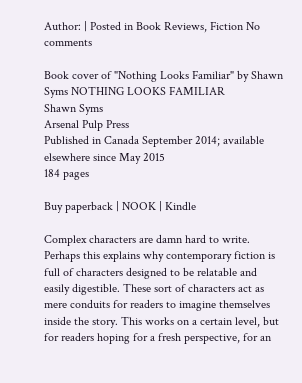Author: | Posted in Book Reviews, Fiction No comments

Book cover of "Nothing Looks Familiar" by Shawn Syms NOTHING LOOKS FAMILIAR
Shawn Syms
Arsenal Pulp Press
Published in Canada September 2014; available elsewhere since May 2015
184 pages

Buy paperback | NOOK | Kindle

Complex characters are damn hard to write. Perhaps this explains why contemporary fiction is full of characters designed to be relatable and easily digestible. These sort of characters act as mere conduits for readers to imagine themselves inside the story. This works on a certain level, but for readers hoping for a fresh perspective, for an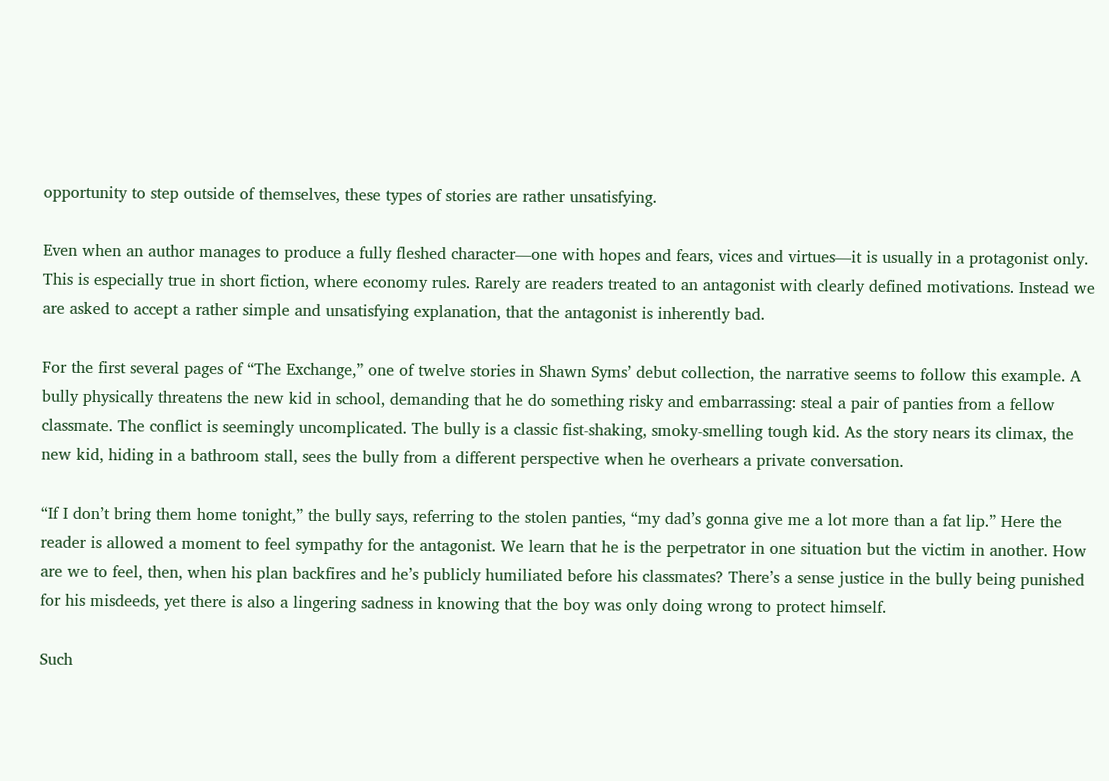opportunity to step outside of themselves, these types of stories are rather unsatisfying.

Even when an author manages to produce a fully fleshed character—one with hopes and fears, vices and virtues—it is usually in a protagonist only. This is especially true in short fiction, where economy rules. Rarely are readers treated to an antagonist with clearly defined motivations. Instead we are asked to accept a rather simple and unsatisfying explanation, that the antagonist is inherently bad.

For the first several pages of “The Exchange,” one of twelve stories in Shawn Syms’ debut collection, the narrative seems to follow this example. A bully physically threatens the new kid in school, demanding that he do something risky and embarrassing: steal a pair of panties from a fellow classmate. The conflict is seemingly uncomplicated. The bully is a classic fist-shaking, smoky-smelling tough kid. As the story nears its climax, the new kid, hiding in a bathroom stall, sees the bully from a different perspective when he overhears a private conversation.

“If I don’t bring them home tonight,” the bully says, referring to the stolen panties, “my dad’s gonna give me a lot more than a fat lip.” Here the reader is allowed a moment to feel sympathy for the antagonist. We learn that he is the perpetrator in one situation but the victim in another. How are we to feel, then, when his plan backfires and he’s publicly humiliated before his classmates? There’s a sense justice in the bully being punished for his misdeeds, yet there is also a lingering sadness in knowing that the boy was only doing wrong to protect himself.

Such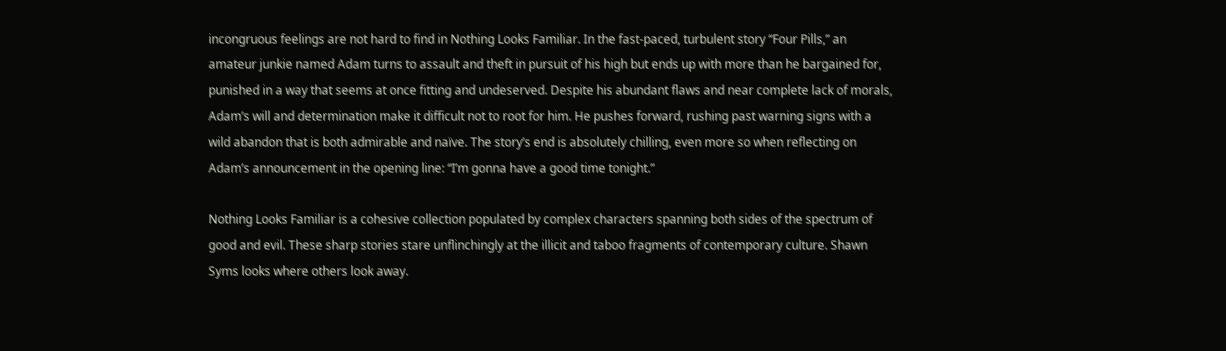incongruous feelings are not hard to find in Nothing Looks Familiar. In the fast-paced, turbulent story “Four Pills,” an amateur junkie named Adam turns to assault and theft in pursuit of his high but ends up with more than he bargained for, punished in a way that seems at once fitting and undeserved. Despite his abundant flaws and near complete lack of morals, Adam’s will and determination make it difficult not to root for him. He pushes forward, rushing past warning signs with a wild abandon that is both admirable and naïve. The story’s end is absolutely chilling, even more so when reflecting on Adam’s announcement in the opening line: “I’m gonna have a good time tonight.”

Nothing Looks Familiar is a cohesive collection populated by complex characters spanning both sides of the spectrum of good and evil. These sharp stories stare unflinchingly at the illicit and taboo fragments of contemporary culture. Shawn Syms looks where others look away.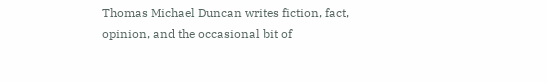Thomas Michael Duncan writes fiction, fact, opinion, and the occasional bit of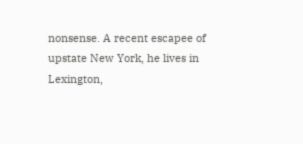nonsense. A recent escapee of upstate New York, he lives in Lexington,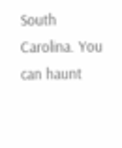South Carolina. You can haunt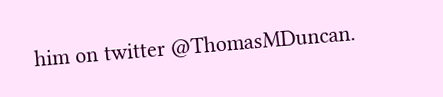him on twitter @ThomasMDuncan.